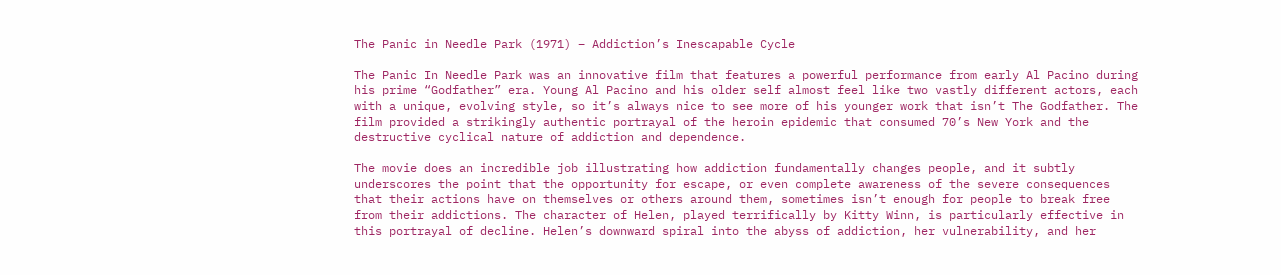The Panic in Needle Park (1971) – Addiction’s Inescapable Cycle

The Panic In Needle Park was an innovative film that features a powerful performance from early Al Pacino during his prime “Godfather” era. Young Al Pacino and his older self almost feel like two vastly different actors, each with a unique, evolving style, so it’s always nice to see more of his younger work that isn’t The Godfather. The film provided a strikingly authentic portrayal of the heroin epidemic that consumed 70’s New York and the destructive cyclical nature of addiction and dependence.

The movie does an incredible job illustrating how addiction fundamentally changes people, and it subtly underscores the point that the opportunity for escape, or even complete awareness of the severe consequences that their actions have on themselves or others around them, sometimes isn’t enough for people to break free from their addictions. The character of Helen, played terrifically by Kitty Winn, is particularly effective in this portrayal of decline. Helen’s downward spiral into the abyss of addiction, her vulnerability, and her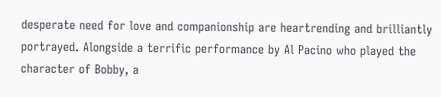desperate need for love and companionship are heartrending and brilliantly portrayed. Alongside a terrific performance by Al Pacino who played the character of Bobby, a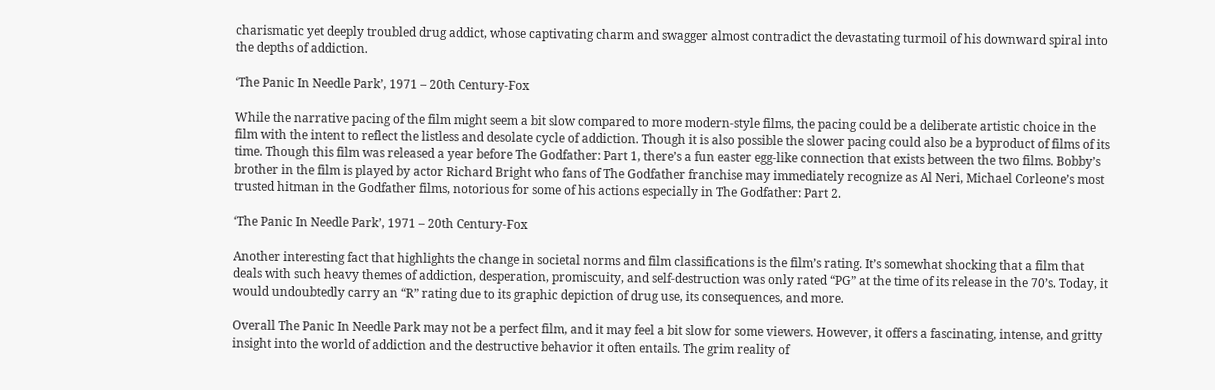charismatic yet deeply troubled drug addict, whose captivating charm and swagger almost contradict the devastating turmoil of his downward spiral into the depths of addiction.

‘The Panic In Needle Park’, 1971 – 20th Century-Fox

While the narrative pacing of the film might seem a bit slow compared to more modern-style films, the pacing could be a deliberate artistic choice in the film with the intent to reflect the listless and desolate cycle of addiction. Though it is also possible the slower pacing could also be a byproduct of films of its time. Though this film was released a year before The Godfather: Part 1, there’s a fun easter egg-like connection that exists between the two films. Bobby’s brother in the film is played by actor Richard Bright who fans of The Godfather franchise may immediately recognize as Al Neri, Michael Corleone’s most trusted hitman in the Godfather films, notorious for some of his actions especially in The Godfather: Part 2.

‘The Panic In Needle Park’, 1971 – 20th Century-Fox

Another interesting fact that highlights the change in societal norms and film classifications is the film’s rating. It’s somewhat shocking that a film that deals with such heavy themes of addiction, desperation, promiscuity, and self-destruction was only rated “PG” at the time of its release in the 70’s. Today, it would undoubtedly carry an “R” rating due to its graphic depiction of drug use, its consequences, and more.

Overall The Panic In Needle Park may not be a perfect film, and it may feel a bit slow for some viewers. However, it offers a fascinating, intense, and gritty insight into the world of addiction and the destructive behavior it often entails. The grim reality of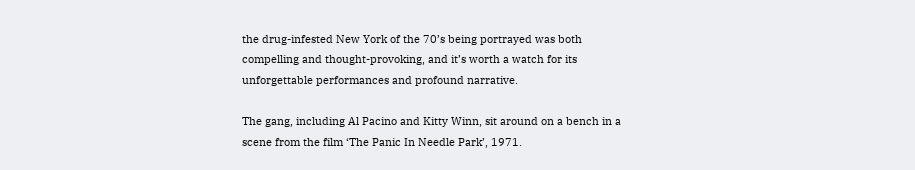the drug-infested New York of the 70’s being portrayed was both compelling and thought-provoking, and it’s worth a watch for its unforgettable performances and profound narrative.

The gang, including Al Pacino and Kitty Winn, sit around on a bench in a scene from the film ‘The Panic In Needle Park’, 1971.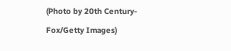(Photo by 20th Century-Fox/Getty Images)